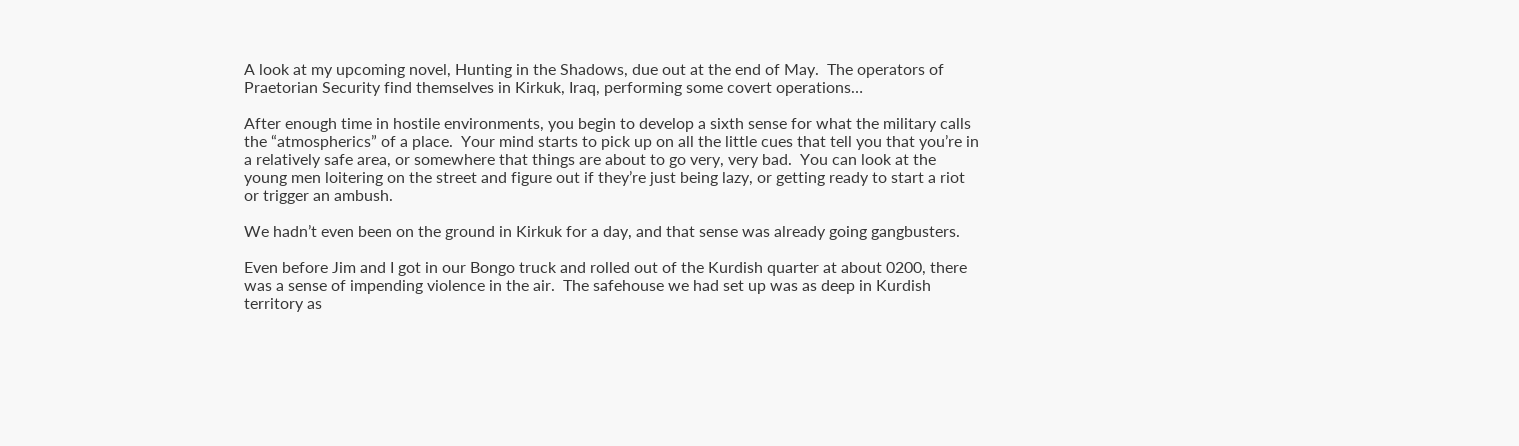A look at my upcoming novel, Hunting in the Shadows, due out at the end of May.  The operators of Praetorian Security find themselves in Kirkuk, Iraq, performing some covert operations…

After enough time in hostile environments, you begin to develop a sixth sense for what the military calls the “atmospherics” of a place.  Your mind starts to pick up on all the little cues that tell you that you’re in a relatively safe area, or somewhere that things are about to go very, very bad.  You can look at the young men loitering on the street and figure out if they’re just being lazy, or getting ready to start a riot or trigger an ambush.

We hadn’t even been on the ground in Kirkuk for a day, and that sense was already going gangbusters.

Even before Jim and I got in our Bongo truck and rolled out of the Kurdish quarter at about 0200, there was a sense of impending violence in the air.  The safehouse we had set up was as deep in Kurdish territory as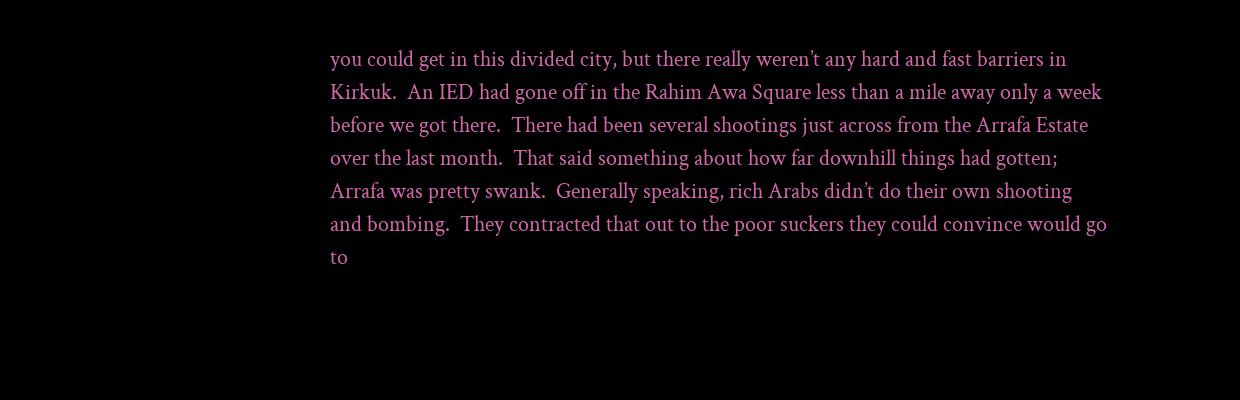you could get in this divided city, but there really weren’t any hard and fast barriers in Kirkuk.  An IED had gone off in the Rahim Awa Square less than a mile away only a week before we got there.  There had been several shootings just across from the Arrafa Estate over the last month.  That said something about how far downhill things had gotten; Arrafa was pretty swank.  Generally speaking, rich Arabs didn’t do their own shooting and bombing.  They contracted that out to the poor suckers they could convince would go to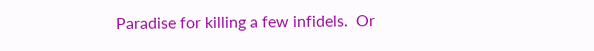Paradise for killing a few infidels.  Or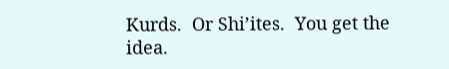Kurds.  Or Shi’ites.  You get the idea.